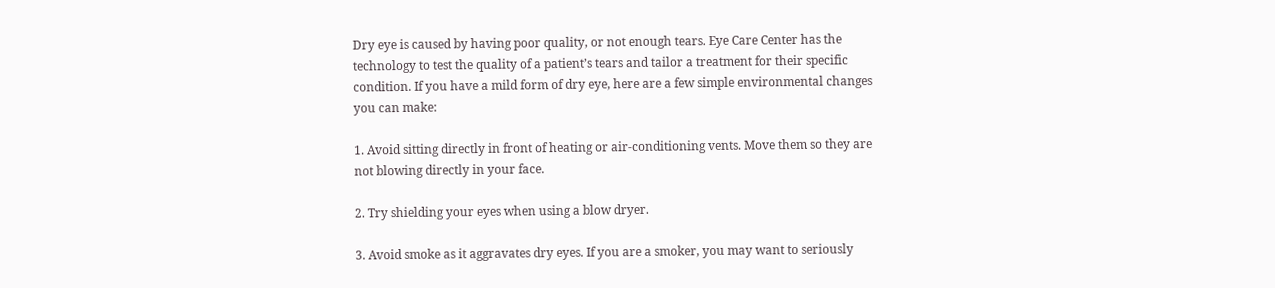Dry eye is caused by having poor quality, or not enough tears. Eye Care Center has the technology to test the quality of a patient’s tears and tailor a treatment for their specific condition. If you have a mild form of dry eye, here are a few simple environmental changes you can make:

1. Avoid sitting directly in front of heating or air-conditioning vents. Move them so they are not blowing directly in your face.

2. Try shielding your eyes when using a blow dryer.

3. Avoid smoke as it aggravates dry eyes. If you are a smoker, you may want to seriously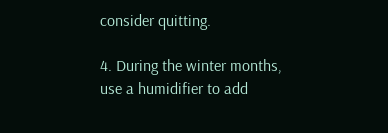consider quitting.

4. During the winter months, use a humidifier to add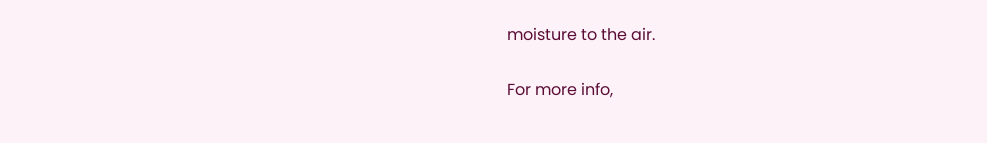moisture to the air.

For more info,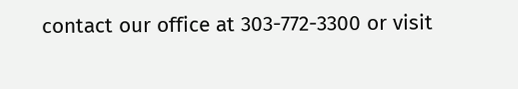contact our office at 303-772-3300 or visit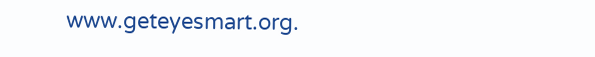www.geteyesmart.org.